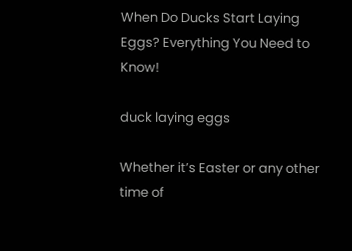When Do Ducks Start Laying Eggs? Everything You Need to Know!

duck laying eggs

Whether it’s Easter or any other time of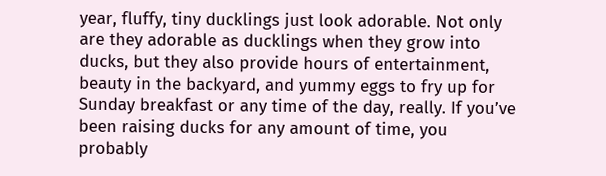year, fluffy, tiny ducklings just look adorable. Not only are they adorable as ducklings when they grow into ducks, but they also provide hours of entertainment, beauty in the backyard, and yummy eggs to fry up for Sunday breakfast or any time of the day, really. If you’ve been raising ducks for any amount of time, you probably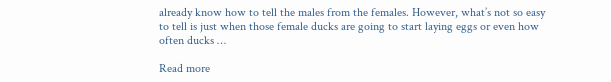already know how to tell the males from the females. However, what’s not so easy to tell is just when those female ducks are going to start laying eggs or even how often ducks …

Read more